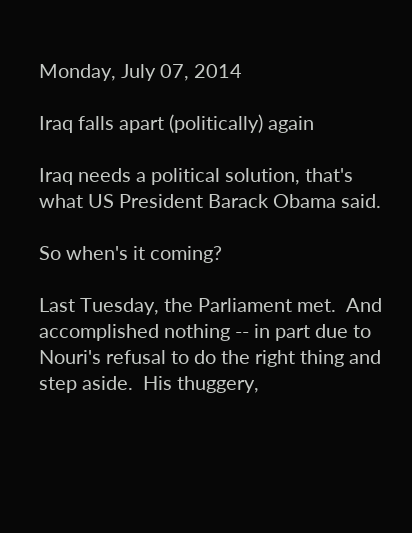Monday, July 07, 2014

Iraq falls apart (politically) again

Iraq needs a political solution, that's what US President Barack Obama said.

So when's it coming?

Last Tuesday, the Parliament met.  And accomplished nothing -- in part due to Nouri's refusal to do the right thing and step aside.  His thuggery,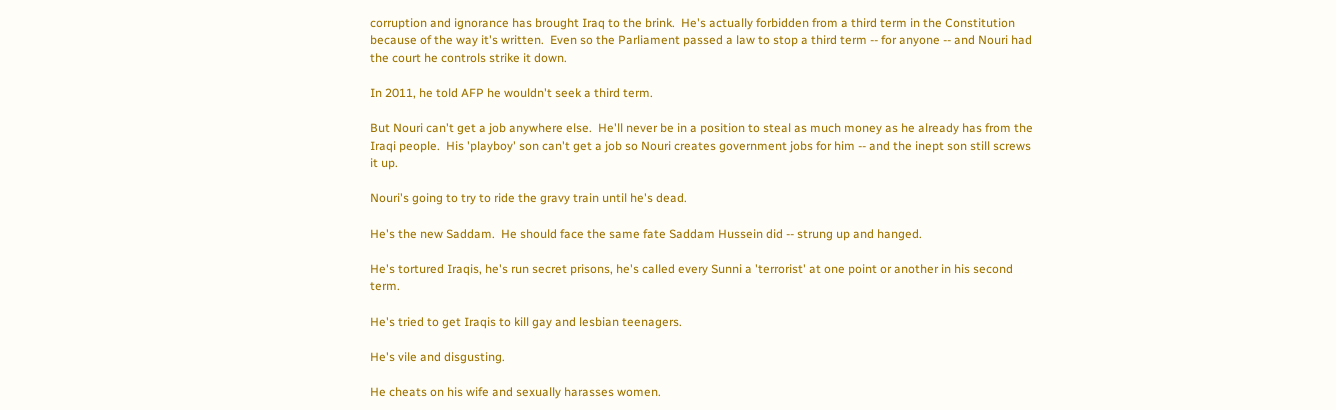corruption and ignorance has brought Iraq to the brink.  He's actually forbidden from a third term in the Constitution because of the way it's written.  Even so the Parliament passed a law to stop a third term -- for anyone -- and Nouri had the court he controls strike it down.

In 2011, he told AFP he wouldn't seek a third term.

But Nouri can't get a job anywhere else.  He'll never be in a position to steal as much money as he already has from the Iraqi people.  His 'playboy' son can't get a job so Nouri creates government jobs for him -- and the inept son still screws it up.

Nouri's going to try to ride the gravy train until he's dead.

He's the new Saddam.  He should face the same fate Saddam Hussein did -- strung up and hanged.

He's tortured Iraqis, he's run secret prisons, he's called every Sunni a 'terrorist' at one point or another in his second term.

He's tried to get Iraqis to kill gay and lesbian teenagers.

He's vile and disgusting.

He cheats on his wife and sexually harasses women.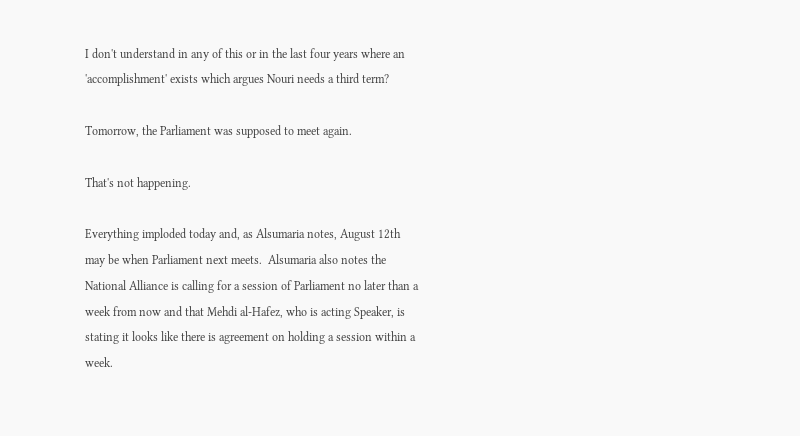I don't understand in any of this or in the last four years where an 'accomplishment' exists which argues Nouri needs a third term?

Tomorrow, the Parliament was supposed to meet again.

That's not happening.

Everything imploded today and, as Alsumaria notes, August 12th may be when Parliament next meets.  Alsumaria also notes the National Alliance is calling for a session of Parliament no later than a week from now and that Mehdi al-Hafez, who is acting Speaker, is stating it looks like there is agreement on holding a session within a week.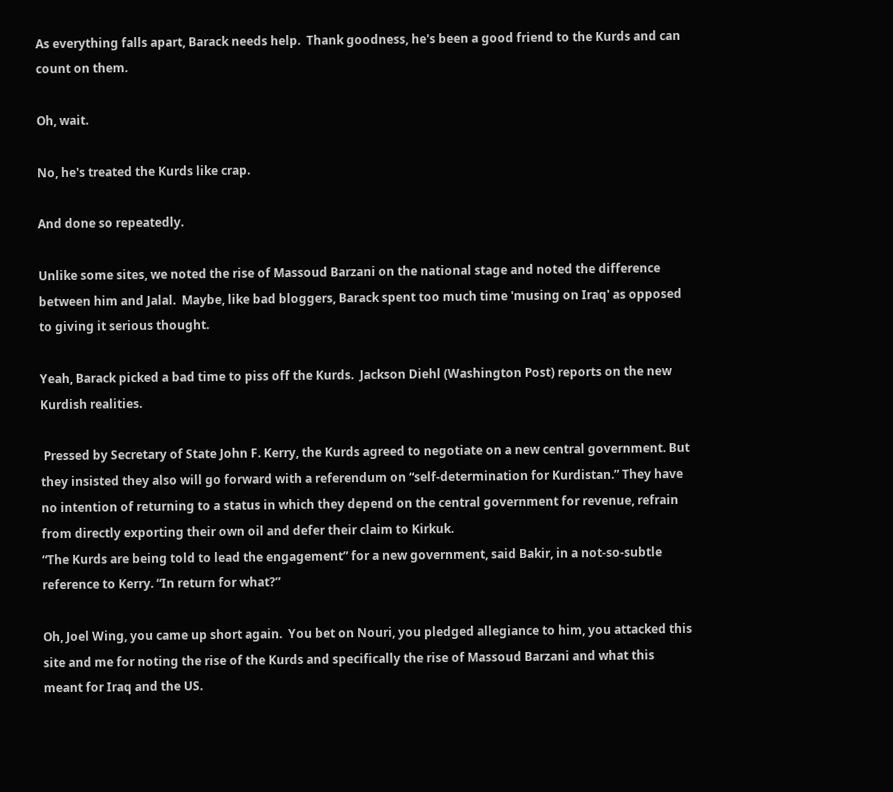As everything falls apart, Barack needs help.  Thank goodness, he's been a good friend to the Kurds and can count on them.

Oh, wait.

No, he's treated the Kurds like crap.

And done so repeatedly.

Unlike some sites, we noted the rise of Massoud Barzani on the national stage and noted the difference between him and Jalal.  Maybe, like bad bloggers, Barack spent too much time 'musing on Iraq' as opposed to giving it serious thought.

Yeah, Barack picked a bad time to piss off the Kurds.  Jackson Diehl (Washington Post) reports on the new Kurdish realities.

 Pressed by Secretary of State John F. Kerry, the Kurds agreed to negotiate on a new central government. But they insisted they also will go forward with a referendum on “self-determination for Kurdistan.” They have no intention of returning to a status in which they depend on the central government for revenue, refrain from directly exporting their own oil and defer their claim to Kirkuk.
“The Kurds are being told to lead the engagement” for a new government, said Bakir, in a not-so-subtle reference to Kerry. “In return for what?”

Oh, Joel Wing, you came up short again.  You bet on Nouri, you pledged allegiance to him, you attacked this site and me for noting the rise of the Kurds and specifically the rise of Massoud Barzani and what this meant for Iraq and the US.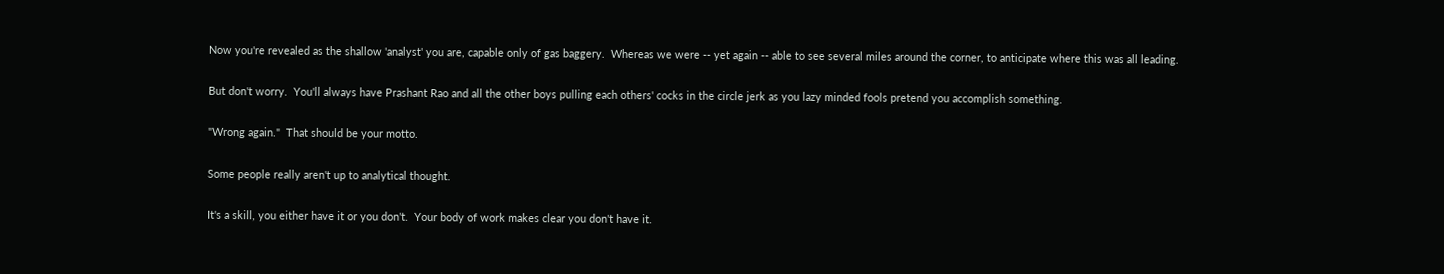Now you're revealed as the shallow 'analyst' you are, capable only of gas baggery.  Whereas we were -- yet again -- able to see several miles around the corner, to anticipate where this was all leading.

But don't worry.  You'll always have Prashant Rao and all the other boys pulling each others' cocks in the circle jerk as you lazy minded fools pretend you accomplish something.

"Wrong again."  That should be your motto.

Some people really aren't up to analytical thought.

It's a skill, you either have it or you don't.  Your body of work makes clear you don't have it.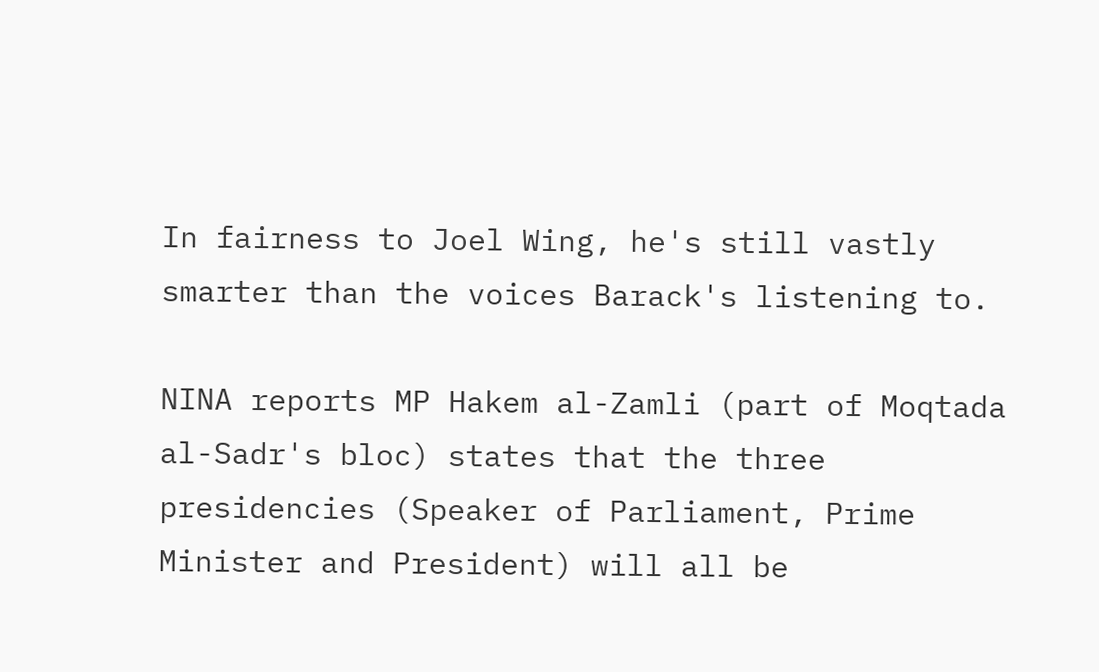In fairness to Joel Wing, he's still vastly smarter than the voices Barack's listening to.

NINA reports MP Hakem al-Zamli (part of Moqtada al-Sadr's bloc) states that the three presidencies (Speaker of Parliament, Prime Minister and President) will all be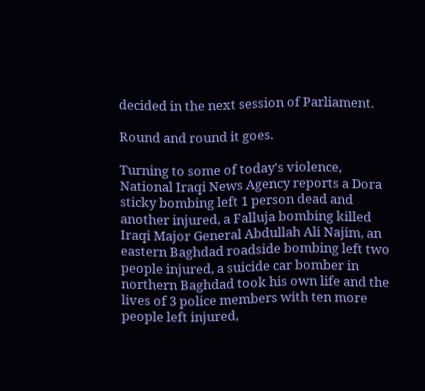decided in the next session of Parliament.

Round and round it goes.

Turning to some of today's violence, National Iraqi News Agency reports a Dora sticky bombing left 1 person dead and another injured, a Falluja bombing killed Iraqi Major General Abdullah Ali Najim, an eastern Baghdad roadside bombing left two people injured, a suicide car bomber in northern Baghdad took his own life and the lives of 3 police members with ten more people left injured,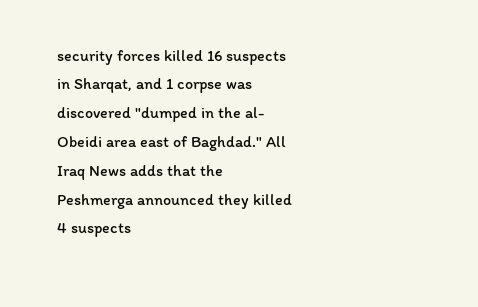security forces killed 16 suspects in Sharqat, and 1 corpse was discovered "dumped in the al-Obeidi area east of Baghdad." All Iraq News adds that the Peshmerga announced they killed 4 suspects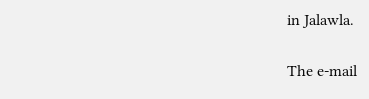in Jalawla.

The e-mail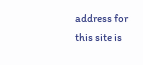address for this site is